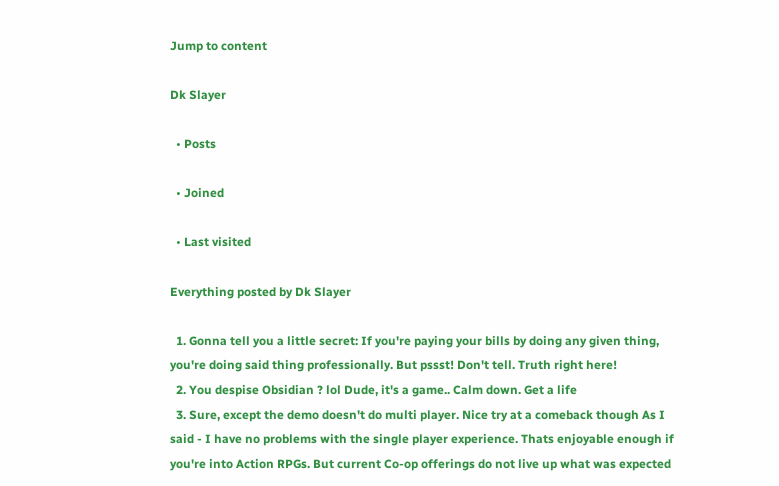Jump to content

Dk Slayer

  • Posts

  • Joined

  • Last visited

Everything posted by Dk Slayer

  1. Gonna tell you a little secret: If you're paying your bills by doing any given thing, you're doing said thing professionally. But pssst! Don't tell. Truth right here!
  2. You despise Obsidian ? lol Dude, it's a game.. Calm down. Get a life
  3. Sure, except the demo doesn't do multi player. Nice try at a comeback though As I said - I have no problems with the single player experience. Thats enjoyable enough if you're into Action RPGs. But current Co-op offerings do not live up what was expected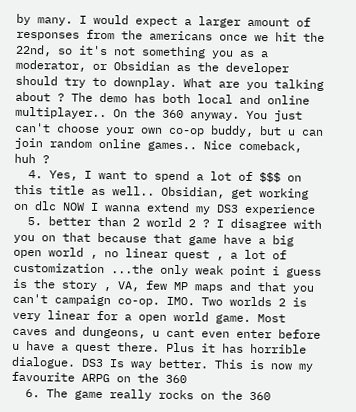by many. I would expect a larger amount of responses from the americans once we hit the 22nd, so it's not something you as a moderator, or Obsidian as the developer should try to downplay. What are you talking about ? The demo has both local and online multiplayer.. On the 360 anyway. You just can't choose your own co-op buddy, but u can join random online games.. Nice comeback, huh ?
  4. Yes, I want to spend a lot of $$$ on this title as well.. Obsidian, get working on dlc NOW I wanna extend my DS3 experience
  5. better than 2 world 2 ? I disagree with you on that because that game have a big open world , no linear quest , a lot of customization ...the only weak point i guess is the story , VA, few MP maps and that you can't campaign co-op. IMO. Two worlds 2 is very linear for a open world game. Most caves and dungeons, u cant even enter before u have a quest there. Plus it has horrible dialogue. DS3 Is way better. This is now my favourite ARPG on the 360
  6. The game really rocks on the 360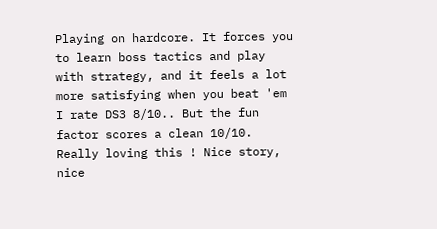Playing on hardcore. It forces you to learn boss tactics and play with strategy, and it feels a lot more satisfying when you beat 'em I rate DS3 8/10.. But the fun factor scores a clean 10/10. Really loving this ! Nice story, nice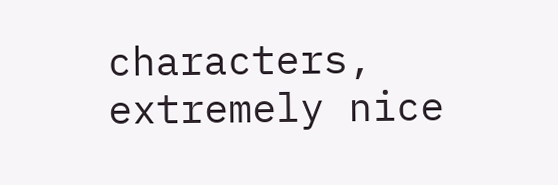characters, extremely nice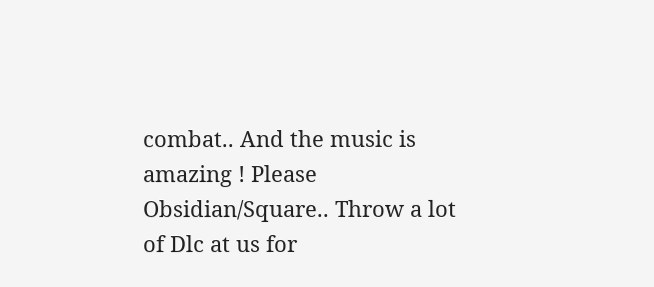combat.. And the music is amazing ! Please Obsidian/Square.. Throw a lot of Dlc at us for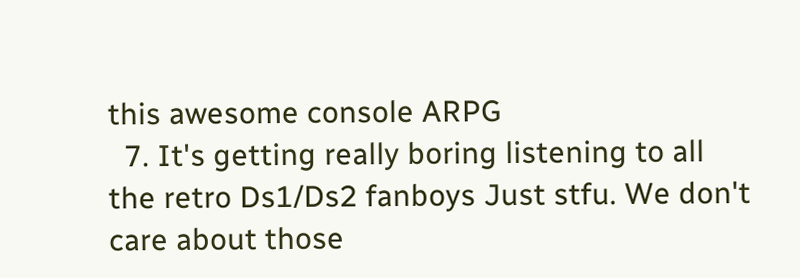this awesome console ARPG
  7. It's getting really boring listening to all the retro Ds1/Ds2 fanboys Just stfu. We don't care about those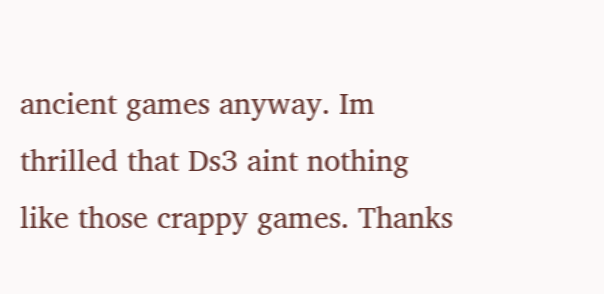ancient games anyway. Im thrilled that Ds3 aint nothing like those crappy games. Thanks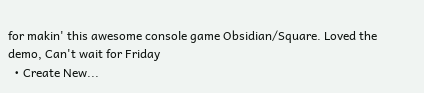for makin' this awesome console game Obsidian/Square. Loved the demo, Can't wait for Friday
  • Create New...